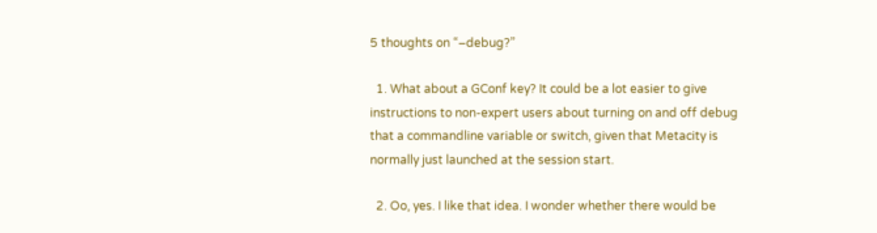5 thoughts on “–debug?”

  1. What about a GConf key? It could be a lot easier to give instructions to non-expert users about turning on and off debug that a commandline variable or switch, given that Metacity is normally just launched at the session start.

  2. Oo, yes. I like that idea. I wonder whether there would be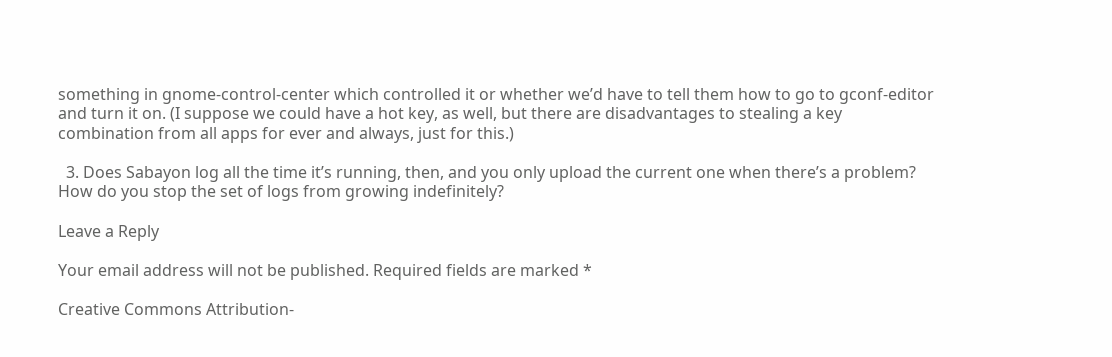something in gnome-control-center which controlled it or whether we’d have to tell them how to go to gconf-editor and turn it on. (I suppose we could have a hot key, as well, but there are disadvantages to stealing a key combination from all apps for ever and always, just for this.)

  3. Does Sabayon log all the time it’s running, then, and you only upload the current one when there’s a problem? How do you stop the set of logs from growing indefinitely?

Leave a Reply

Your email address will not be published. Required fields are marked *

Creative Commons Attribution-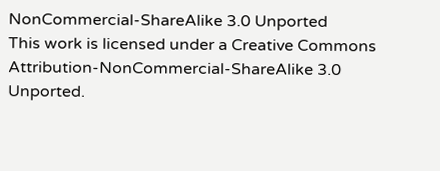NonCommercial-ShareAlike 3.0 Unported
This work is licensed under a Creative Commons Attribution-NonCommercial-ShareAlike 3.0 Unported.